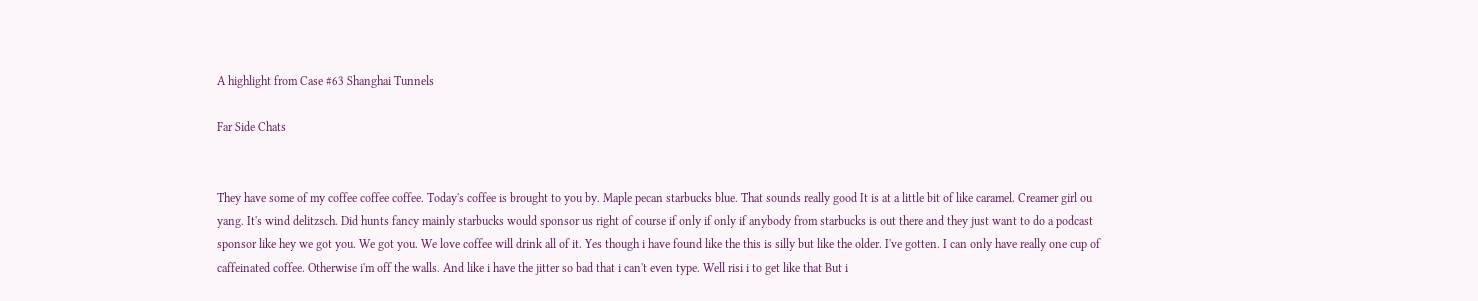A highlight from Case #63 Shanghai Tunnels

Far Side Chats


They have some of my coffee coffee coffee. Today's coffee is brought to you by. Maple pecan starbucks blue. That sounds really good It is at a little bit of like caramel. Creamer girl ou yang. It's wind delitzsch. Did hunts fancy mainly starbucks would sponsor us right of course if only if only if anybody from starbucks is out there and they just want to do a podcast sponsor like hey we got you. We got you. We love coffee will drink all of it. Yes though i have found like the this is silly but like the older. I've gotten. I can only have really one cup of caffeinated coffee. Otherwise i'm off the walls. And like i have the jitter so bad that i can't even type. Well risi i to get like that But i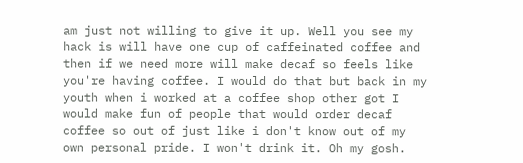am just not willing to give it up. Well you see my hack is will have one cup of caffeinated coffee and then if we need more will make decaf so feels like you're having coffee. I would do that but back in my youth when i worked at a coffee shop other got I would make fun of people that would order decaf coffee so out of just like i don't know out of my own personal pride. I won't drink it. Oh my gosh.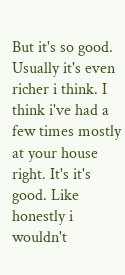But it's so good. Usually it's even richer i think. I think i've had a few times mostly at your house right. It's it's good. Like honestly i wouldn't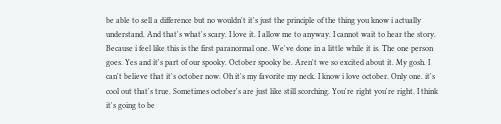be able to sell a difference but no wouldn't it's just the principle of the thing you know i actually understand. And that's what's scary. I love it. I allow me to anyway. I cannot wait to hear the story. Because i feel like this is the first paranormal one. We've done in a little while it is. The one person goes. Yes and it's part of our spooky. October spooky be. Aren't we so excited about it. My gosh. I can't believe that it's october now. Oh it's my favorite my neck. I know i love october. Only one. it's cool out that's true. Sometimes october's are just like still scorching. You're right you're right. I think it's going to be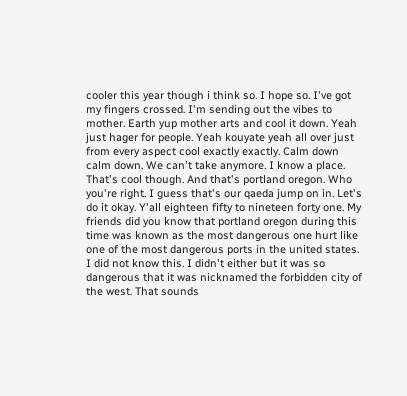cooler this year though i think so. I hope so. I've got my fingers crossed. I'm sending out the vibes to mother. Earth yup mother arts and cool it down. Yeah just hager for people. Yeah kouyate yeah all over just from every aspect cool exactly exactly. Calm down calm down. We can't take anymore. I know a place. That's cool though. And that's portland oregon. Who you're right. I guess that's our qaeda jump on in. Let's do it okay. Y'all eighteen fifty to nineteen forty one. My friends did you know that portland oregon during this time was known as the most dangerous one hurt like one of the most dangerous ports in the united states. I did not know this. I didn't either but it was so dangerous that it was nicknamed the forbidden city of the west. That sounds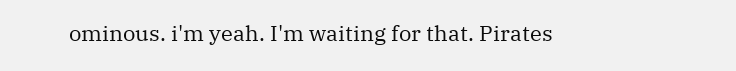ominous. i'm yeah. I'm waiting for that. Pirates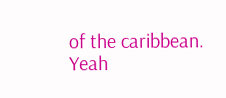of the caribbean. Yeah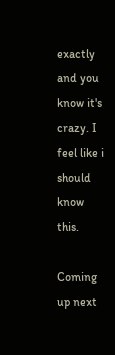exactly and you know it's crazy. I feel like i should know this.

Coming up next